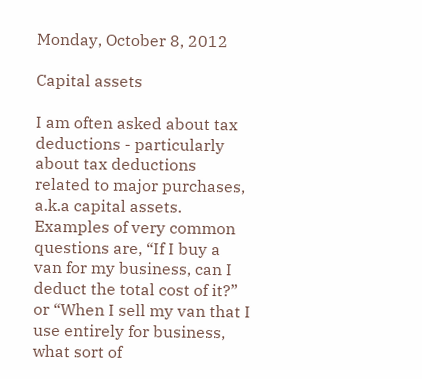Monday, October 8, 2012

Capital assets

I am often asked about tax deductions - particularly about tax deductions related to major purchases, a.k.a capital assets. Examples of very common questions are, “If I buy a van for my business, can I deduct the total cost of it?” or “When I sell my van that I use entirely for business, what sort of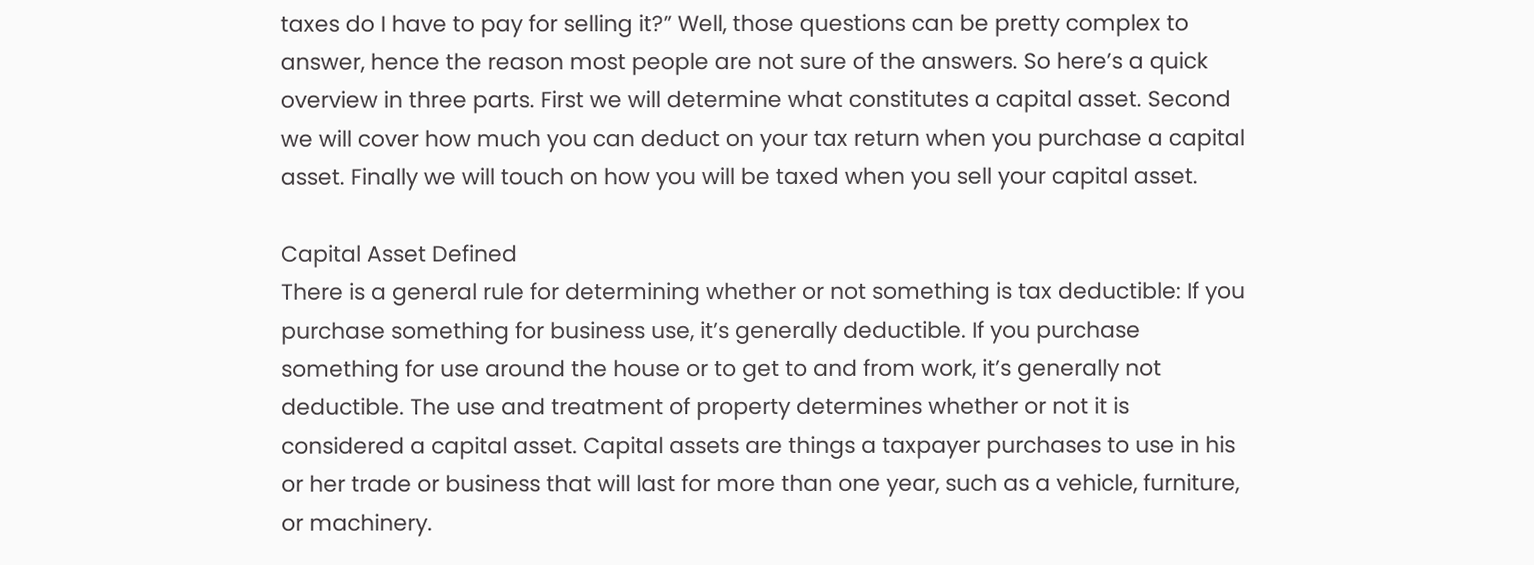taxes do I have to pay for selling it?” Well, those questions can be pretty complex to answer, hence the reason most people are not sure of the answers. So here’s a quick overview in three parts. First we will determine what constitutes a capital asset. Second we will cover how much you can deduct on your tax return when you purchase a capital asset. Finally we will touch on how you will be taxed when you sell your capital asset.

Capital Asset Defined
There is a general rule for determining whether or not something is tax deductible: If you purchase something for business use, it’s generally deductible. If you purchase something for use around the house or to get to and from work, it’s generally not deductible. The use and treatment of property determines whether or not it is considered a capital asset. Capital assets are things a taxpayer purchases to use in his or her trade or business that will last for more than one year, such as a vehicle, furniture, or machinery.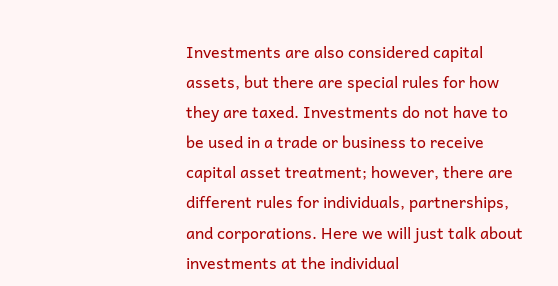Investments are also considered capital assets, but there are special rules for how they are taxed. Investments do not have to be used in a trade or business to receive capital asset treatment; however, there are different rules for individuals, partnerships, and corporations. Here we will just talk about investments at the individual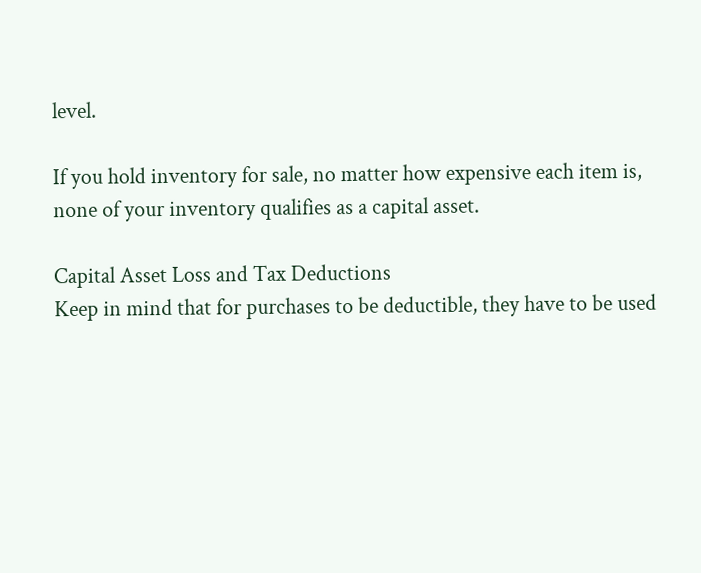level.

If you hold inventory for sale, no matter how expensive each item is, none of your inventory qualifies as a capital asset.

Capital Asset Loss and Tax Deductions
Keep in mind that for purchases to be deductible, they have to be used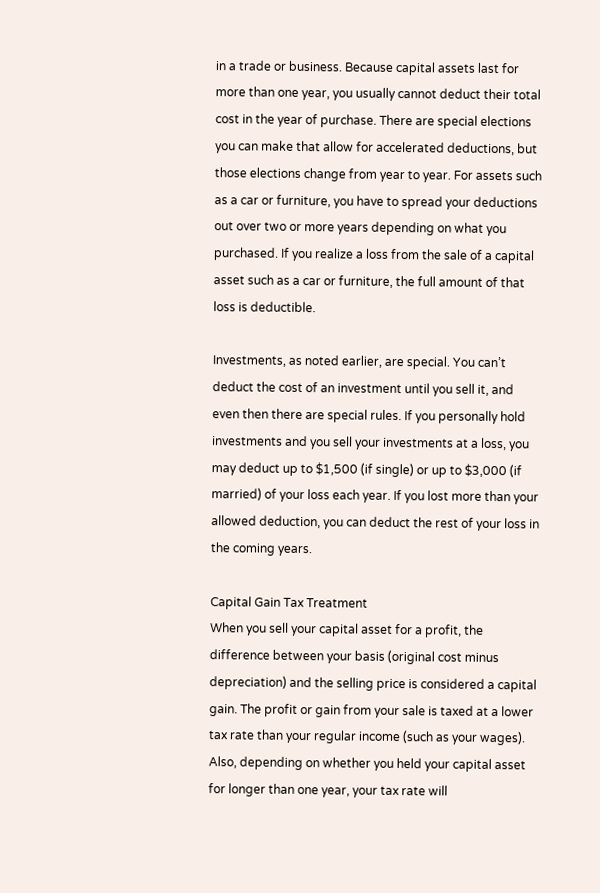in a trade or business. Because capital assets last for more than one year, you usually cannot deduct their total cost in the year of purchase. There are special elections you can make that allow for accelerated deductions, but those elections change from year to year. For assets such as a car or furniture, you have to spread your deductions out over two or more years depending on what you purchased. If you realize a loss from the sale of a capital asset such as a car or furniture, the full amount of that loss is deductible.

Investments, as noted earlier, are special. You can’t deduct the cost of an investment until you sell it, and even then there are special rules. If you personally hold investments and you sell your investments at a loss, you may deduct up to $1,500 (if single) or up to $3,000 (if married) of your loss each year. If you lost more than your allowed deduction, you can deduct the rest of your loss in the coming years.

Capital Gain Tax Treatment
When you sell your capital asset for a profit, the difference between your basis (original cost minus depreciation) and the selling price is considered a capital gain. The profit or gain from your sale is taxed at a lower tax rate than your regular income (such as your wages). Also, depending on whether you held your capital asset for longer than one year, your tax rate will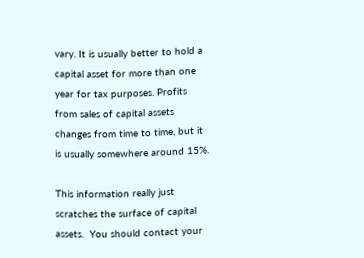vary. It is usually better to hold a capital asset for more than one year for tax purposes. Profits from sales of capital assets changes from time to time, but it is usually somewhere around 15%.

This information really just scratches the surface of capital assets.  You should contact your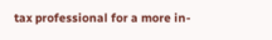tax professional for a more in-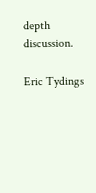depth discussion.

Eric Tydings